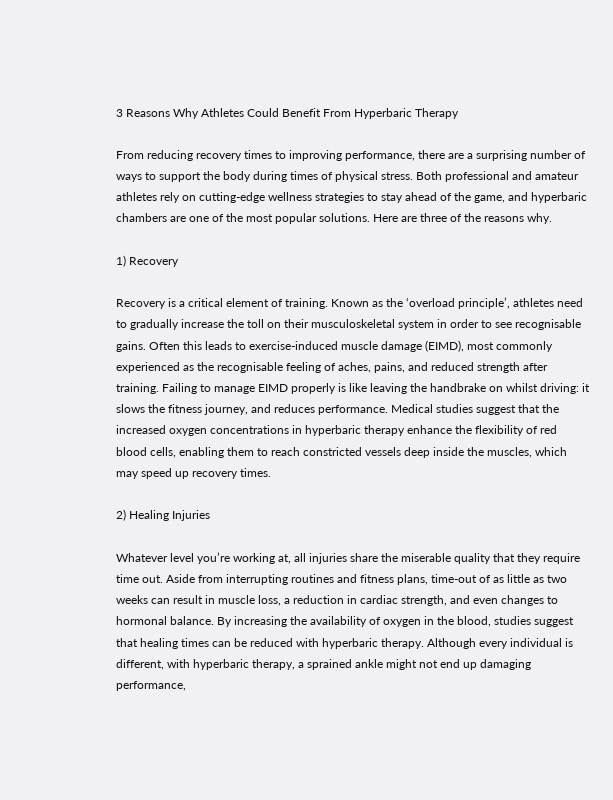3 Reasons Why Athletes Could Benefit From Hyperbaric Therapy

From reducing recovery times to improving performance, there are a surprising number of ways to support the body during times of physical stress. Both professional and amateur athletes rely on cutting-edge wellness strategies to stay ahead of the game, and hyperbaric chambers are one of the most popular solutions. Here are three of the reasons why.

1) Recovery

Recovery is a critical element of training. Known as the ‘overload principle’, athletes need to gradually increase the toll on their musculoskeletal system in order to see recognisable gains. Often this leads to exercise-induced muscle damage (EIMD), most commonly experienced as the recognisable feeling of aches, pains, and reduced strength after training. Failing to manage EIMD properly is like leaving the handbrake on whilst driving: it slows the fitness journey, and reduces performance. Medical studies suggest that the increased oxygen concentrations in hyperbaric therapy enhance the flexibility of red blood cells, enabling them to reach constricted vessels deep inside the muscles, which may speed up recovery times.

2) Healing Injuries

Whatever level you’re working at, all injuries share the miserable quality that they require time out. Aside from interrupting routines and fitness plans, time-out of as little as two weeks can result in muscle loss, a reduction in cardiac strength, and even changes to hormonal balance. By increasing the availability of oxygen in the blood, studies suggest that healing times can be reduced with hyperbaric therapy. Although every individual is different, with hyperbaric therapy, a sprained ankle might not end up damaging performance,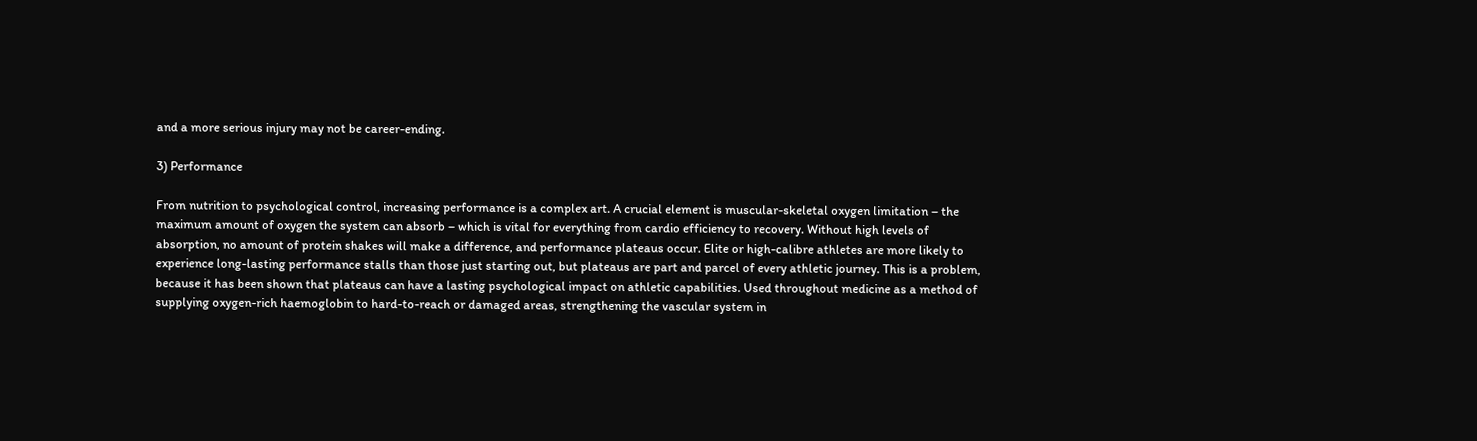and a more serious injury may not be career-ending.

3) Performance

From nutrition to psychological control, increasing performance is a complex art. A crucial element is muscular-skeletal oxygen limitation – the maximum amount of oxygen the system can absorb – which is vital for everything from cardio efficiency to recovery. Without high levels of absorption, no amount of protein shakes will make a difference, and performance plateaus occur. Elite or high-calibre athletes are more likely to experience long-lasting performance stalls than those just starting out, but plateaus are part and parcel of every athletic journey. This is a problem, because it has been shown that plateaus can have a lasting psychological impact on athletic capabilities. Used throughout medicine as a method of supplying oxygen-rich haemoglobin to hard-to-reach or damaged areas, strengthening the vascular system in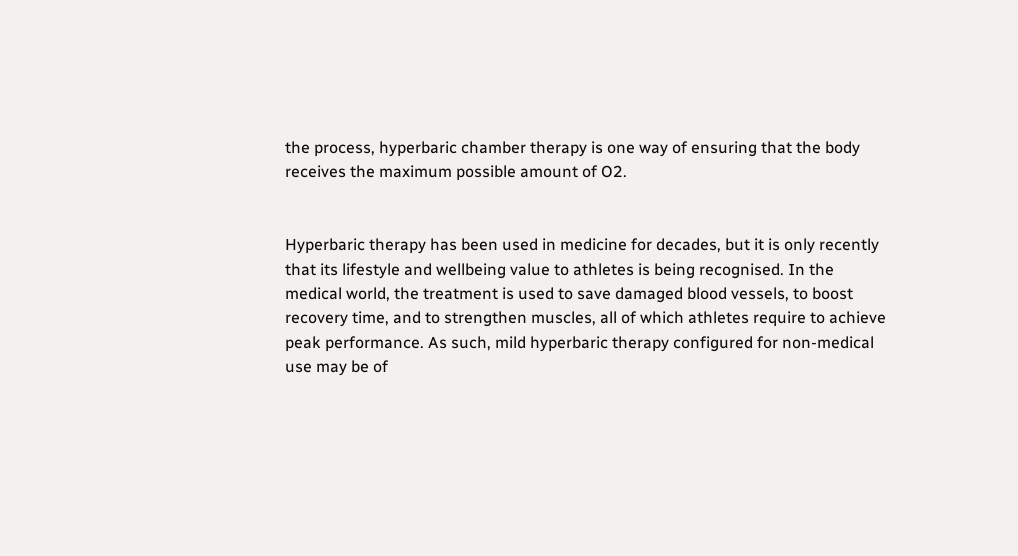the process, hyperbaric chamber therapy is one way of ensuring that the body receives the maximum possible amount of O2.


Hyperbaric therapy has been used in medicine for decades, but it is only recently that its lifestyle and wellbeing value to athletes is being recognised. In the medical world, the treatment is used to save damaged blood vessels, to boost recovery time, and to strengthen muscles, all of which athletes require to achieve peak performance. As such, mild hyperbaric therapy configured for non-medical use may be of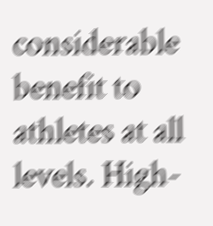considerable benefit to athletes at all levels. High-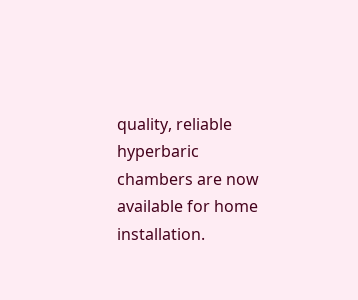quality, reliable hyperbaric chambers are now available for home installation.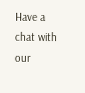Have a chat with our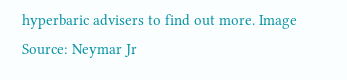hyperbaric advisers to find out more. Image Source: Neymar Jr